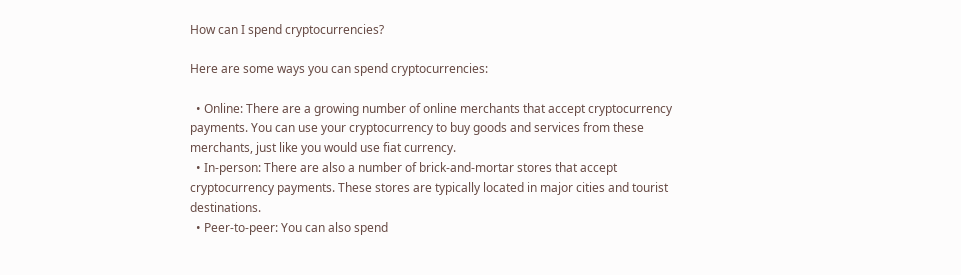How can I spend cryptocurrencies?

Here are some ways you can spend cryptocurrencies:

  • Online: There are a growing number of online merchants that accept cryptocurrency payments. You can use your cryptocurrency to buy goods and services from these merchants, just like you would use fiat currency.
  • In-person: There are also a number of brick-and-mortar stores that accept cryptocurrency payments. These stores are typically located in major cities and tourist destinations.
  • Peer-to-peer: You can also spend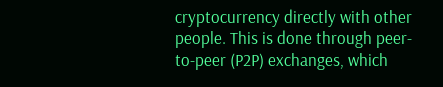cryptocurrency directly with other people. This is done through peer-to-peer (P2P) exchanges, which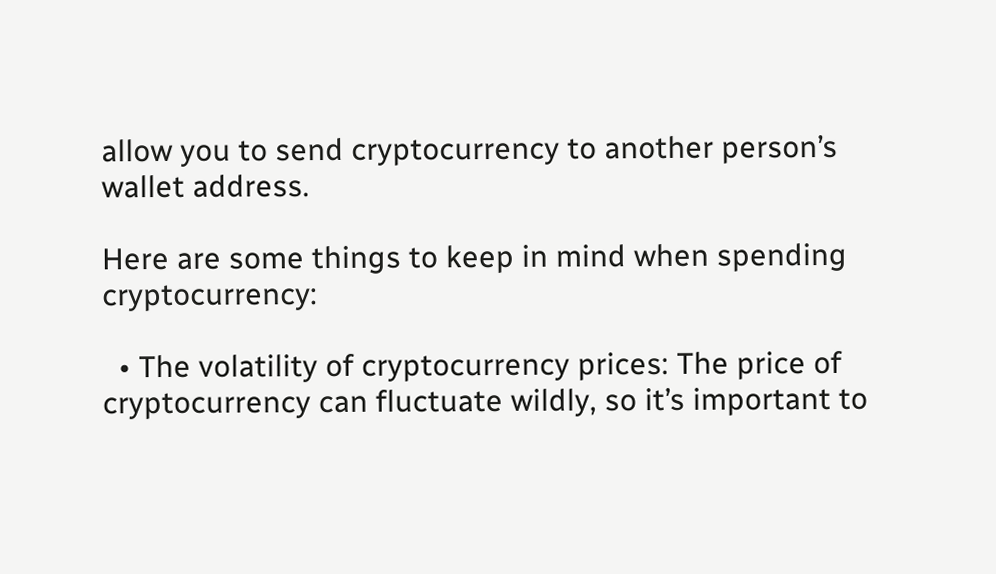allow you to send cryptocurrency to another person’s wallet address.

Here are some things to keep in mind when spending cryptocurrency:

  • The volatility of cryptocurrency prices: The price of cryptocurrency can fluctuate wildly, so it’s important to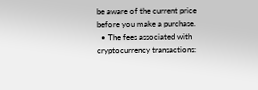be aware of the current price before you make a purchase.
  • The fees associated with cryptocurrency transactions: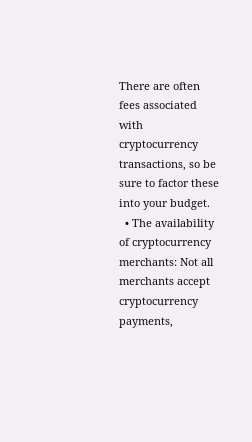There are often fees associated with cryptocurrency transactions, so be sure to factor these into your budget.
  • The availability of cryptocurrency merchants: Not all merchants accept cryptocurrency payments,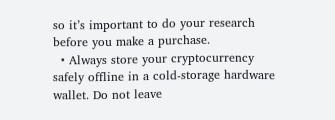so it’s important to do your research before you make a purchase.
  • Always store your cryptocurrency safely offline in a cold-storage hardware wallet. Do not leave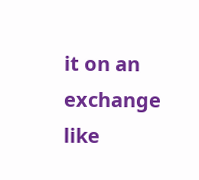it on an exchange like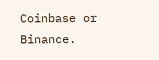Coinbase or Binance.